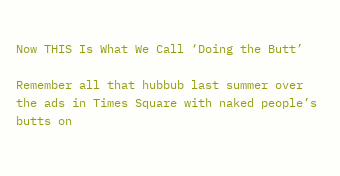Now THIS Is What We Call ‘Doing the Butt’

Remember all that hubbub last summer over the ads in Times Square with naked people’s butts on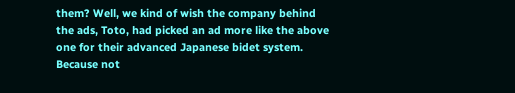them? Well, we kind of wish the company behind the ads, Toto, had picked an ad more like the above one for their advanced Japanese bidet system. Because not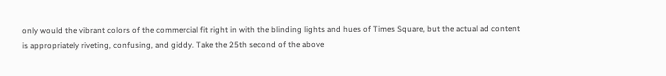only would the vibrant colors of the commercial fit right in with the blinding lights and hues of Times Square, but the actual ad content is appropriately riveting, confusing, and giddy. Take the 25th second of the above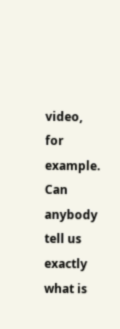video, for example. Can anybody tell us exactly what is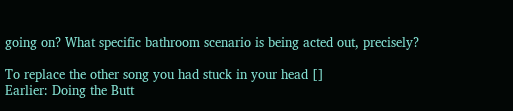going on? What specific bathroom scenario is being acted out, precisely?

To replace the other song you had stuck in your head []
Earlier: Doing the Butt